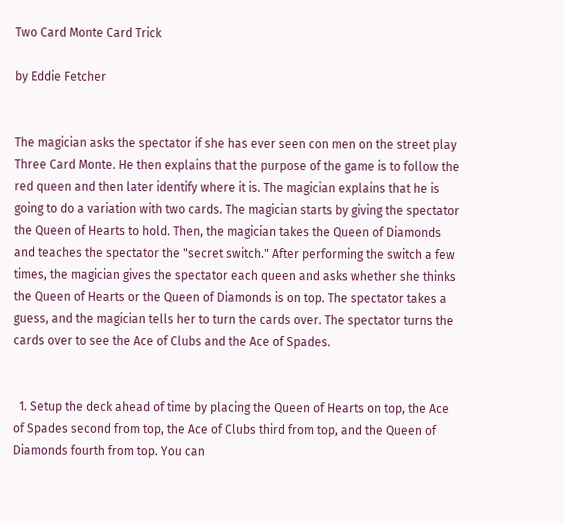Two Card Monte Card Trick

by Eddie Fetcher


The magician asks the spectator if she has ever seen con men on the street play Three Card Monte. He then explains that the purpose of the game is to follow the red queen and then later identify where it is. The magician explains that he is going to do a variation with two cards. The magician starts by giving the spectator the Queen of Hearts to hold. Then, the magician takes the Queen of Diamonds and teaches the spectator the "secret switch." After performing the switch a few times, the magician gives the spectator each queen and asks whether she thinks the Queen of Hearts or the Queen of Diamonds is on top. The spectator takes a guess, and the magician tells her to turn the cards over. The spectator turns the cards over to see the Ace of Clubs and the Ace of Spades.


  1. Setup the deck ahead of time by placing the Queen of Hearts on top, the Ace of Spades second from top, the Ace of Clubs third from top, and the Queen of Diamonds fourth from top. You can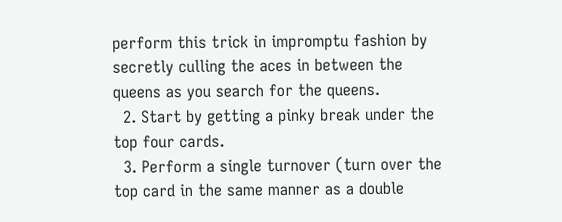perform this trick in impromptu fashion by secretly culling the aces in between the queens as you search for the queens.
  2. Start by getting a pinky break under the top four cards.
  3. Perform a single turnover (turn over the top card in the same manner as a double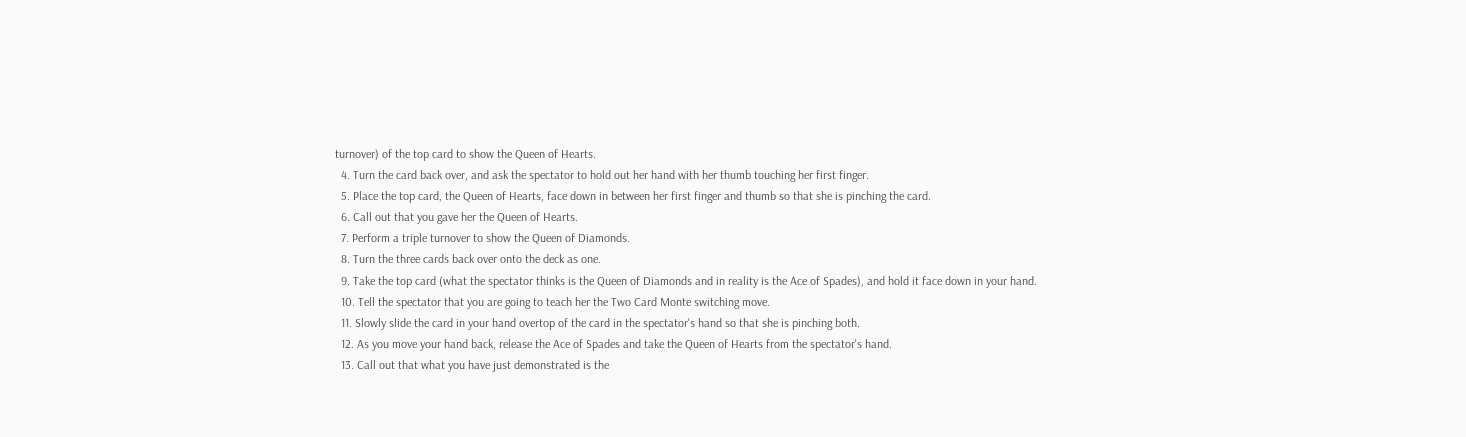turnover) of the top card to show the Queen of Hearts.
  4. Turn the card back over, and ask the spectator to hold out her hand with her thumb touching her first finger.
  5. Place the top card, the Queen of Hearts, face down in between her first finger and thumb so that she is pinching the card.
  6. Call out that you gave her the Queen of Hearts.
  7. Perform a triple turnover to show the Queen of Diamonds.
  8. Turn the three cards back over onto the deck as one.
  9. Take the top card (what the spectator thinks is the Queen of Diamonds and in reality is the Ace of Spades), and hold it face down in your hand.
  10. Tell the spectator that you are going to teach her the Two Card Monte switching move.
  11. Slowly slide the card in your hand overtop of the card in the spectator's hand so that she is pinching both.
  12. As you move your hand back, release the Ace of Spades and take the Queen of Hearts from the spectator's hand.
  13. Call out that what you have just demonstrated is the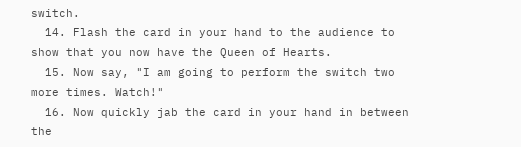switch.
  14. Flash the card in your hand to the audience to show that you now have the Queen of Hearts.
  15. Now say, "I am going to perform the switch two more times. Watch!"
  16. Now quickly jab the card in your hand in between the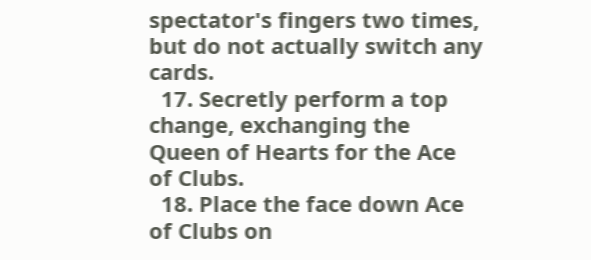spectator's fingers two times, but do not actually switch any cards.
  17. Secretly perform a top change, exchanging the Queen of Hearts for the Ace of Clubs.
  18. Place the face down Ace of Clubs on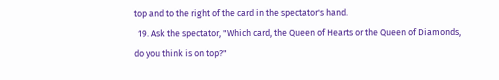top and to the right of the card in the spectator's hand.
  19. Ask the spectator, "Which card, the Queen of Hearts or the Queen of Diamonds, do you think is on top?"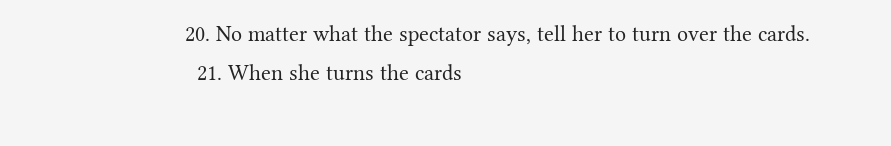20. No matter what the spectator says, tell her to turn over the cards.
  21. When she turns the cards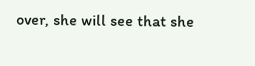over, she will see that she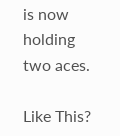is now holding two aces.

Like This?